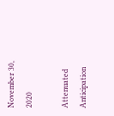November 30, 2020

Attenuated Anticipation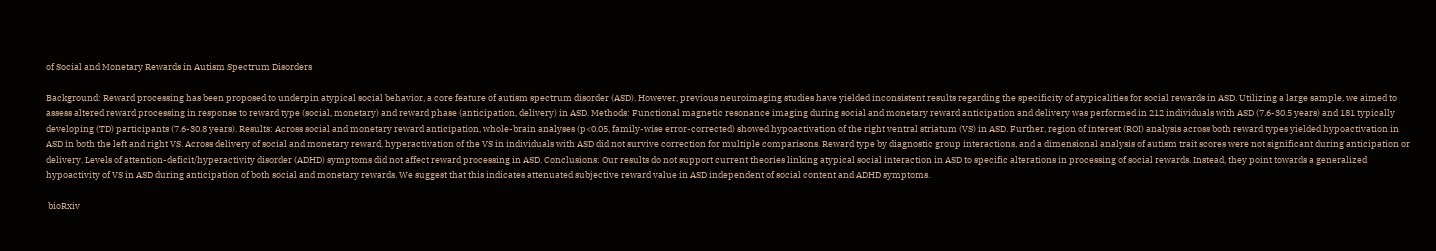of Social and Monetary Rewards in Autism Spectrum Disorders

Background: Reward processing has been proposed to underpin atypical social behavior, a core feature of autism spectrum disorder (ASD). However, previous neuroimaging studies have yielded inconsistent results regarding the specificity of atypicalities for social rewards in ASD. Utilizing a large sample, we aimed to assess altered reward processing in response to reward type (social, monetary) and reward phase (anticipation, delivery) in ASD. Methods: Functional magnetic resonance imaging during social and monetary reward anticipation and delivery was performed in 212 individuals with ASD (7.6-30.5 years) and 181 typically developing (TD) participants (7.6-30.8 years). Results: Across social and monetary reward anticipation, whole-brain analyses (p<0.05, family-wise error-corrected) showed hypoactivation of the right ventral striatum (VS) in ASD. Further, region of interest (ROI) analysis across both reward types yielded hypoactivation in ASD in both the left and right VS. Across delivery of social and monetary reward, hyperactivation of the VS in individuals with ASD did not survive correction for multiple comparisons. Reward type by diagnostic group interactions, and a dimensional analysis of autism trait scores were not significant during anticipation or delivery. Levels of attention-deficit/hyperactivity disorder (ADHD) symptoms did not affect reward processing in ASD. Conclusions: Our results do not support current theories linking atypical social interaction in ASD to specific alterations in processing of social rewards. Instead, they point towards a generalized hypoactivity of VS in ASD during anticipation of both social and monetary rewards. We suggest that this indicates attenuated subjective reward value in ASD independent of social content and ADHD symptoms.

 bioRxiv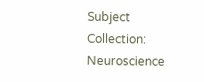Subject Collection: Neuroscience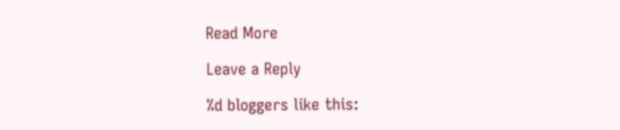Read More

Leave a Reply

%d bloggers like this: